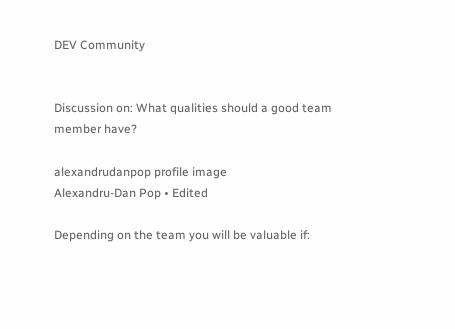DEV Community


Discussion on: What qualities should a good team member have?

alexandrudanpop profile image
Alexandru-Dan Pop • Edited

Depending on the team you will be valuable if: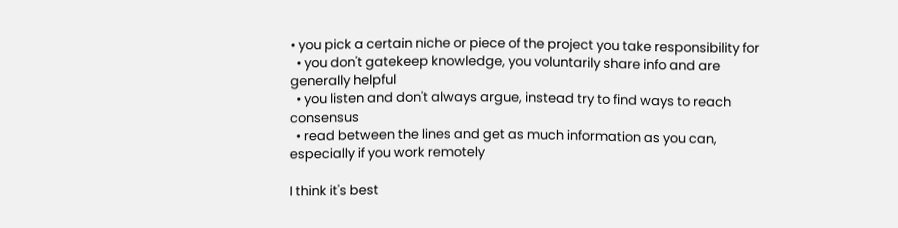• you pick a certain niche or piece of the project you take responsibility for
  • you don't gatekeep knowledge, you voluntarily share info and are generally helpful
  • you listen and don't always argue, instead try to find ways to reach consensus
  • read between the lines and get as much information as you can, especially if you work remotely

I think it's best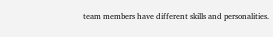team members have different skills and personalities.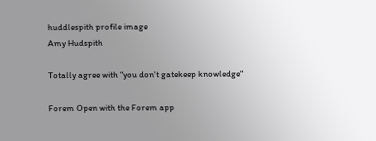huddlespith profile image
Amy Hudspith

Totally agree with "you don't gatekeep knowledge"

Forem Open with the Forem app